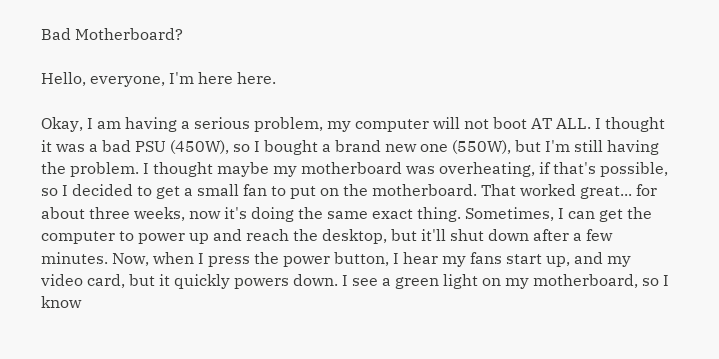Bad Motherboard?

Hello, everyone, I'm here here.

Okay, I am having a serious problem, my computer will not boot AT ALL. I thought it was a bad PSU (450W), so I bought a brand new one (550W), but I'm still having the problem. I thought maybe my motherboard was overheating, if that's possible, so I decided to get a small fan to put on the motherboard. That worked great... for about three weeks, now it's doing the same exact thing. Sometimes, I can get the computer to power up and reach the desktop, but it'll shut down after a few minutes. Now, when I press the power button, I hear my fans start up, and my video card, but it quickly powers down. I see a green light on my motherboard, so I know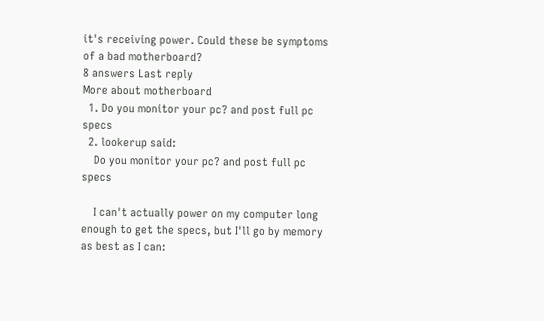it's receiving power. Could these be symptoms of a bad motherboard?
8 answers Last reply
More about motherboard
  1. Do you monitor your pc? and post full pc specs
  2. lookerup said:
    Do you monitor your pc? and post full pc specs

    I can't actually power on my computer long enough to get the specs, but I'll go by memory as best as I can: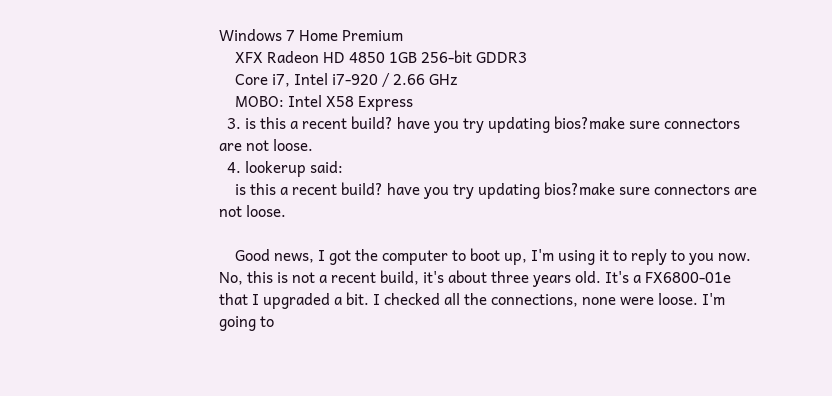Windows 7 Home Premium
    XFX Radeon HD 4850 1GB 256-bit GDDR3
    Core i7, Intel i7-920 / 2.66 GHz
    MOBO: Intel X58 Express
  3. is this a recent build? have you try updating bios?make sure connectors are not loose.
  4. lookerup said:
    is this a recent build? have you try updating bios?make sure connectors are not loose.

    Good news, I got the computer to boot up, I'm using it to reply to you now. No, this is not a recent build, it's about three years old. It's a FX6800-01e that I upgraded a bit. I checked all the connections, none were loose. I'm going to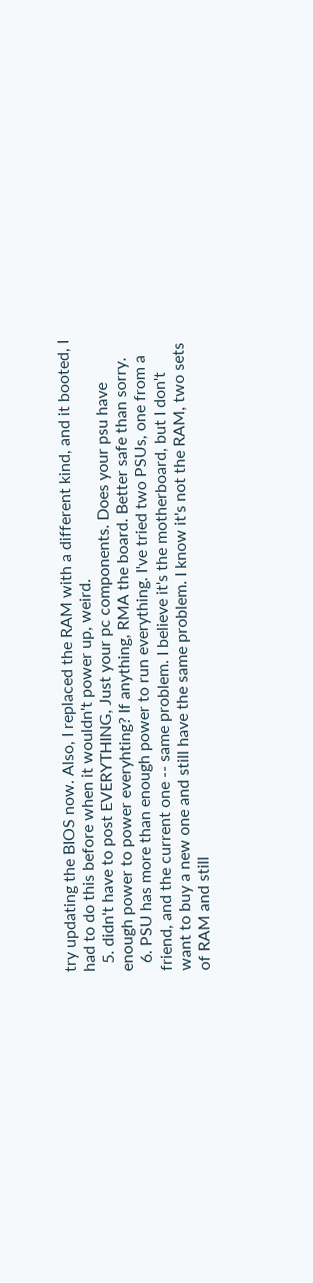try updating the BIOS now. Also, I replaced the RAM with a different kind, and it booted, I had to do this before when it wouldn't power up, weird.
  5. didn't have to post EVERYTHING, Just your pc components. Does your psu have enough power to power everyhting? If anything, RMA the board. Better safe than sorry.
  6. PSU has more than enough power to run everything. I've tried two PSUs, one from a friend, and the current one -- same problem. I believe it's the motherboard, but I don't want to buy a new one and still have the same problem. I know it's not the RAM, two sets of RAM and still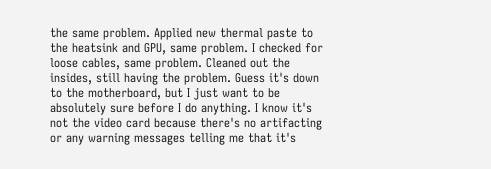the same problem. Applied new thermal paste to the heatsink and GPU, same problem. I checked for loose cables, same problem. Cleaned out the insides, still having the problem. Guess it's down to the motherboard, but I just want to be absolutely sure before I do anything. I know it's not the video card because there's no artifacting or any warning messages telling me that it's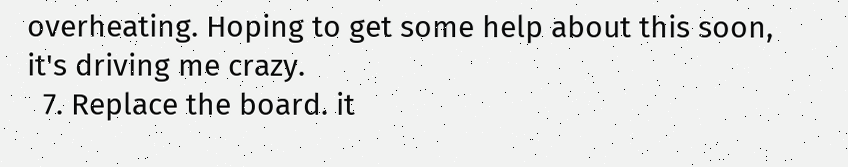overheating. Hoping to get some help about this soon, it's driving me crazy.
  7. Replace the board. it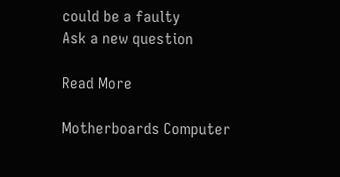could be a faulty
Ask a new question

Read More

Motherboards Computer